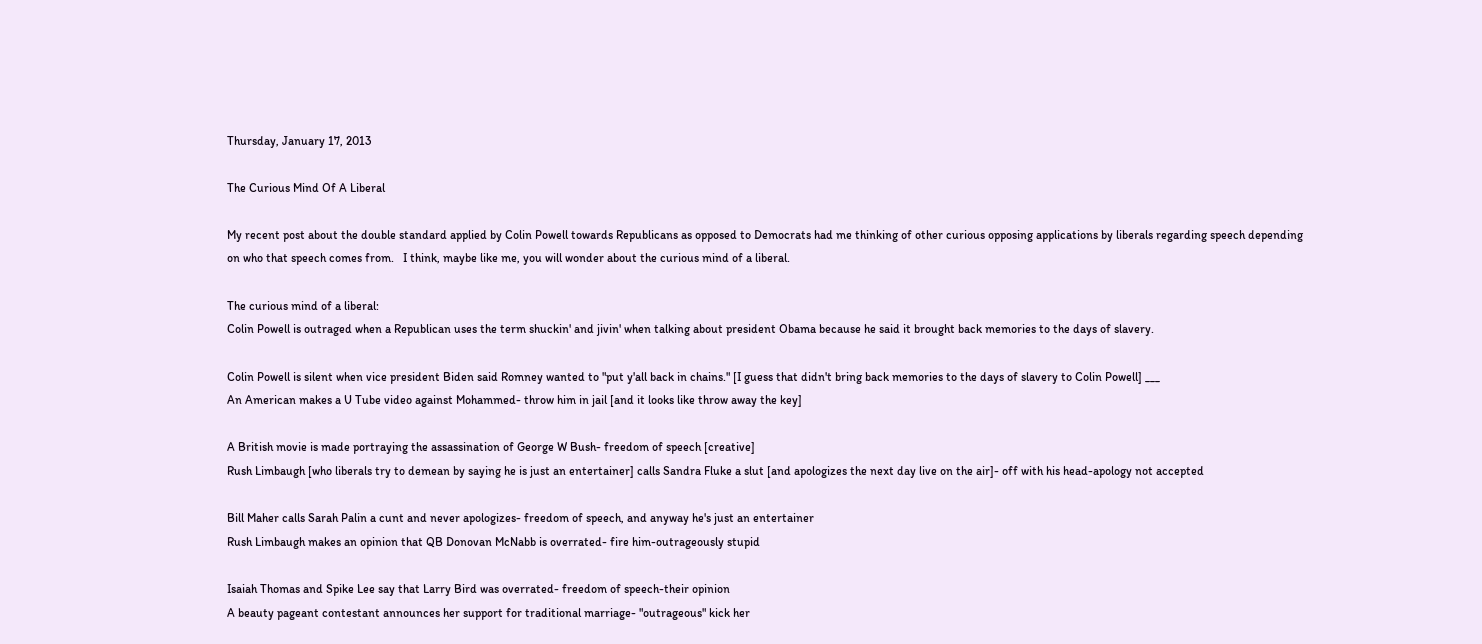Thursday, January 17, 2013

The Curious Mind Of A Liberal

My recent post about the double standard applied by Colin Powell towards Republicans as opposed to Democrats had me thinking of other curious opposing applications by liberals regarding speech depending on who that speech comes from.   I think, maybe like me, you will wonder about the curious mind of a liberal.

The curious mind of a liberal:
Colin Powell is outraged when a Republican uses the term shuckin' and jivin' when talking about president Obama because he said it brought back memories to the days of slavery.

Colin Powell is silent when vice president Biden said Romney wanted to "put y'all back in chains." [I guess that didn't bring back memories to the days of slavery to Colin Powell] ___
An American makes a U Tube video against Mohammed- throw him in jail [and it looks like throw away the key]

A British movie is made portraying the assassination of George W Bush- freedom of speech [creative]
Rush Limbaugh [who liberals try to demean by saying he is just an entertainer] calls Sandra Fluke a slut [and apologizes the next day live on the air]- off with his head-apology not accepted

Bill Maher calls Sarah Palin a cunt and never apologizes- freedom of speech, and anyway he's just an entertainer
Rush Limbaugh makes an opinion that QB Donovan McNabb is overrated- fire him-outrageously stupid

Isaiah Thomas and Spike Lee say that Larry Bird was overrated- freedom of speech-their opinion
A beauty pageant contestant announces her support for traditional marriage- "outrageous" kick her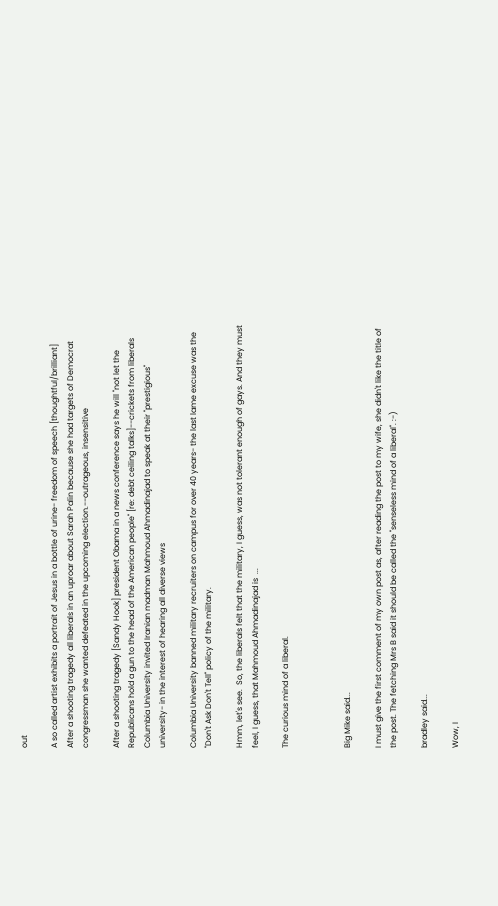out

A so called artist exhibits a portrait of Jesus in a bottle of urine- freedom of speech [thoughtful/brilliant]
After a shooting tragedy all liberals in an uproar about Sarah Palin because she had targets of Democrat congressman she wanted defeated in the upcoming election.--outrageous, insensitive

After a shooting tragedy [Sandy Hook] president Obama in a news conference says he will "not let the Republicans hold a gun to the head of the American people" [re: debt ceiling talks]--crickets from liberals
Columbia University invited Iranian madman Mahmoud Ahmadinajad to speak at their "prestigious" university- in the interest of hearing all diverse views

Columbia University banned military recruiters on campus for over 40 years- the last lame excuse was the "Don't Ask Don't Tell" policy of the military.

Hmm, let's see.  So, the liberals felt that the military, I guess, was not tolerant enough of gays. And they must feel, I guess, that Mahmoud Ahmadinajad is  ...

The curious mind of a liberal.



Big Mike said...

I must give the first comment of my own post as, after reading the post to my wife, she didn't like the title of the post. The fetching Mrs B said it should be called the "senseless mind of a liberal". :-)

bradley said...

Wow, I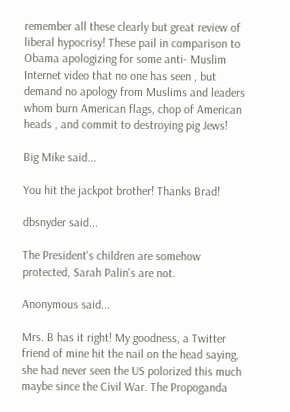remember all these clearly but great review of liberal hypocrisy! These pail in comparison to Obama apologizing for some anti- Muslim Internet video that no one has seen , but demand no apology from Muslims and leaders whom burn American flags, chop of American heads , and commit to destroying pig Jews!

Big Mike said...

You hit the jackpot brother! Thanks Brad!

dbsnyder said...

The President's children are somehow protected, Sarah Palin's are not.

Anonymous said...

Mrs. B has it right! My goodness, a Twitter friend of mine hit the nail on the head saying, she had never seen the US polorized this much maybe since the Civil War. The Propoganda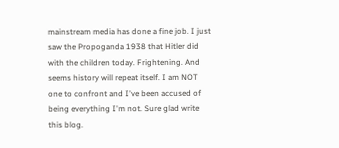mainstream media has done a fine job. I just saw the Propoganda 1938 that Hitler did with the children today. Frightening. And seems history will repeat itself. I am NOT one to confront and I've been accused of being everything I'm not. Sure glad write this blog.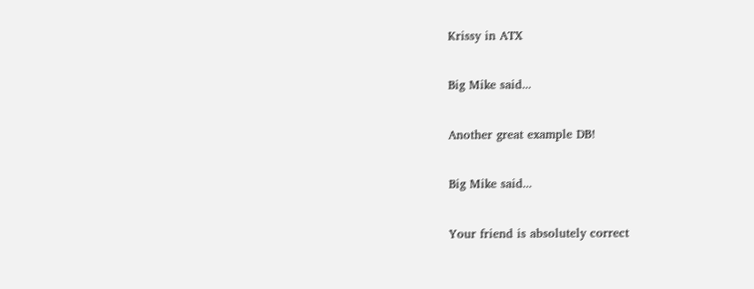Krissy in ATX

Big Mike said...

Another great example DB!

Big Mike said...

Your friend is absolutely correct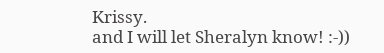Krissy.
and I will let Sheralyn know! :-))